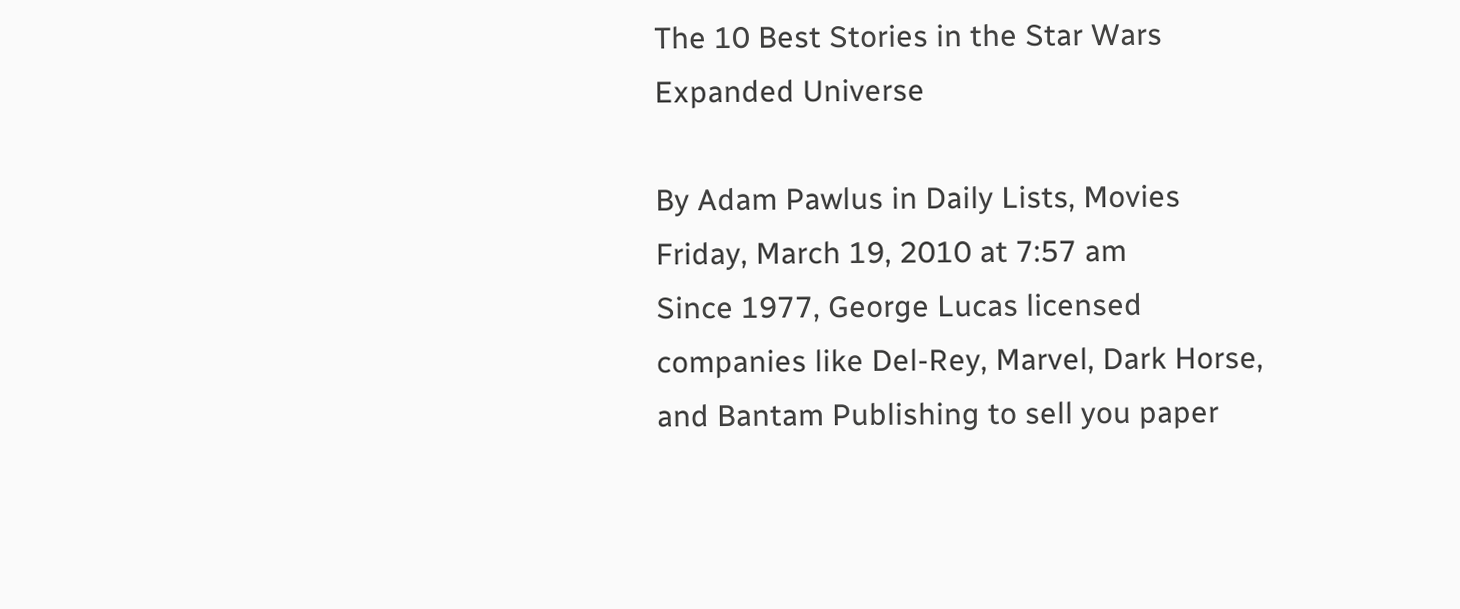The 10 Best Stories in the Star Wars Expanded Universe

By Adam Pawlus in Daily Lists, Movies
Friday, March 19, 2010 at 7:57 am
Since 1977, George Lucas licensed companies like Del-Rey, Marvel, Dark Horse, and Bantam Publishing to sell you paper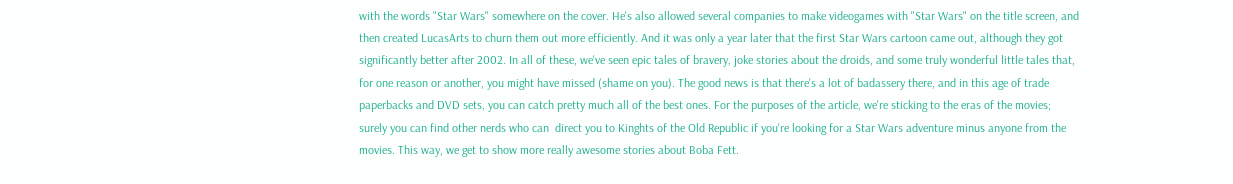with the words "Star Wars" somewhere on the cover. He's also allowed several companies to make videogames with "Star Wars" on the title screen, and then created LucasArts to churn them out more efficiently. And it was only a year later that the first Star Wars cartoon came out, although they got significantly better after 2002. In all of these, we've seen epic tales of bravery, joke stories about the droids, and some truly wonderful little tales that, for one reason or another, you might have missed (shame on you). The good news is that there's a lot of badassery there, and in this age of trade paperbacks and DVD sets, you can catch pretty much all of the best ones. For the purposes of the article, we're sticking to the eras of the movies; surely you can find other nerds who can  direct you to Kinghts of the Old Republic if you're looking for a Star Wars adventure minus anyone from the movies. This way, we get to show more really awesome stories about Boba Fett.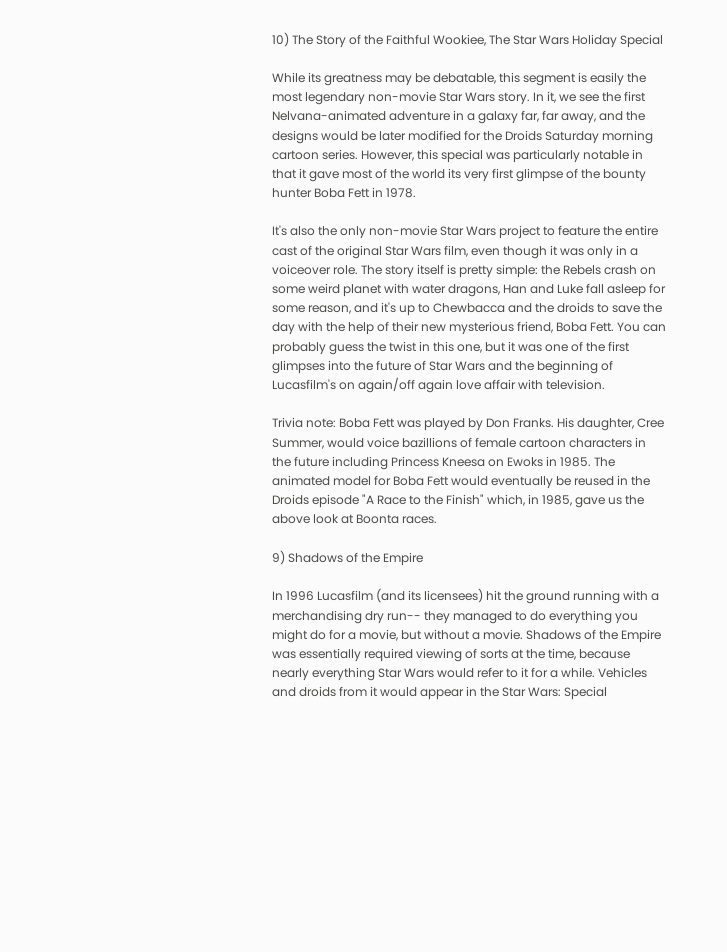10) The Story of the Faithful Wookiee, The Star Wars Holiday Special

While its greatness may be debatable, this segment is easily the most legendary non-movie Star Wars story. In it, we see the first Nelvana-animated adventure in a galaxy far, far away, and the designs would be later modified for the Droids Saturday morning cartoon series. However, this special was particularly notable in that it gave most of the world its very first glimpse of the bounty hunter Boba Fett in 1978.

It's also the only non-movie Star Wars project to feature the entire cast of the original Star Wars film, even though it was only in a voiceover role. The story itself is pretty simple: the Rebels crash on some weird planet with water dragons, Han and Luke fall asleep for some reason, and it's up to Chewbacca and the droids to save the day with the help of their new mysterious friend, Boba Fett. You can probably guess the twist in this one, but it was one of the first glimpses into the future of Star Wars and the beginning of Lucasfilm's on again/off again love affair with television.

Trivia note: Boba Fett was played by Don Franks. His daughter, Cree Summer, would voice bazillions of female cartoon characters in the future including Princess Kneesa on Ewoks in 1985. The animated model for Boba Fett would eventually be reused in the Droids episode "A Race to the Finish" which, in 1985, gave us the above look at Boonta races.

9) Shadows of the Empire

In 1996 Lucasfilm (and its licensees) hit the ground running with a merchandising dry run-- they managed to do everything you might do for a movie, but without a movie. Shadows of the Empire was essentially required viewing of sorts at the time, because nearly everything Star Wars would refer to it for a while. Vehicles and droids from it would appear in the Star Wars: Special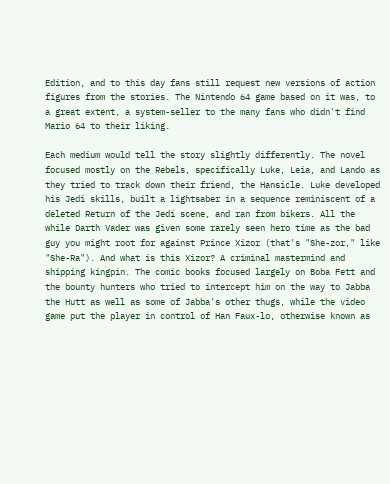Edition, and to this day fans still request new versions of action figures from the stories. The Nintendo 64 game based on it was, to a great extent, a system-seller to the many fans who didn't find Mario 64 to their liking.

Each medium would tell the story slightly differently. The novel focused mostly on the Rebels, specifically Luke, Leia, and Lando as they tried to track down their friend, the Hansicle. Luke developed his Jedi skills, built a lightsaber in a sequence reminiscent of a deleted Return of the Jedi scene, and ran from bikers. All the while Darth Vader was given some rarely seen hero time as the bad guy you might root for against Prince Xizor (that's "She-zor," like "She-Ra"). And what is this Xizor? A criminal mastermind and shipping kingpin. The comic books focused largely on Boba Fett and the bounty hunters who tried to intercept him on the way to Jabba the Hutt as well as some of Jabba's other thugs, while the video game put the player in control of Han Faux-lo, otherwise known as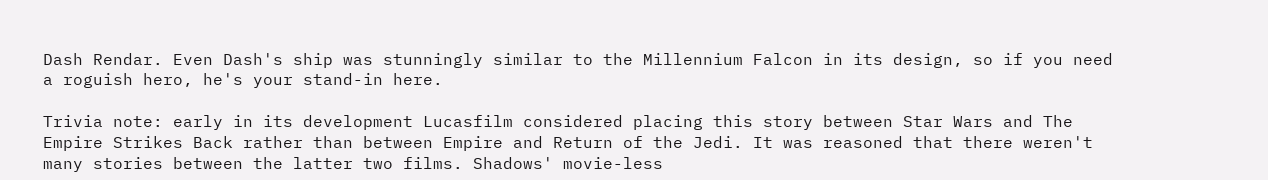Dash Rendar. Even Dash's ship was stunningly similar to the Millennium Falcon in its design, so if you need a roguish hero, he's your stand-in here.

Trivia note: early in its development Lucasfilm considered placing this story between Star Wars and The Empire Strikes Back rather than between Empire and Return of the Jedi. It was reasoned that there weren't many stories between the latter two films. Shadows' movie-less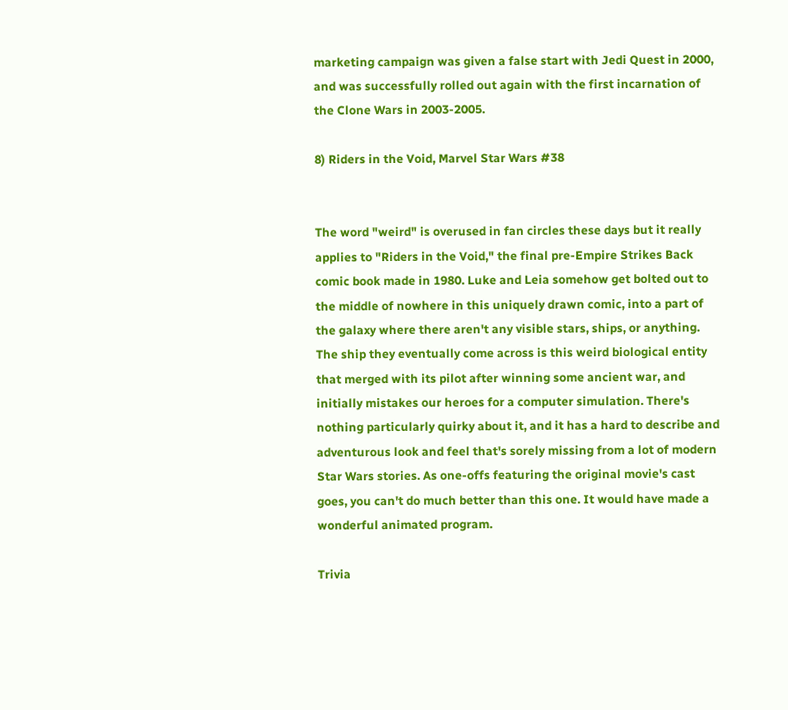marketing campaign was given a false start with Jedi Quest in 2000, and was successfully rolled out again with the first incarnation of the Clone Wars in 2003-2005.

8) Riders in the Void, Marvel Star Wars #38


The word "weird" is overused in fan circles these days but it really applies to "Riders in the Void," the final pre-Empire Strikes Back comic book made in 1980. Luke and Leia somehow get bolted out to the middle of nowhere in this uniquely drawn comic, into a part of the galaxy where there aren't any visible stars, ships, or anything. The ship they eventually come across is this weird biological entity that merged with its pilot after winning some ancient war, and initially mistakes our heroes for a computer simulation. There's nothing particularly quirky about it, and it has a hard to describe and adventurous look and feel that's sorely missing from a lot of modern Star Wars stories. As one-offs featuring the original movie's cast goes, you can't do much better than this one. It would have made a wonderful animated program.

Trivia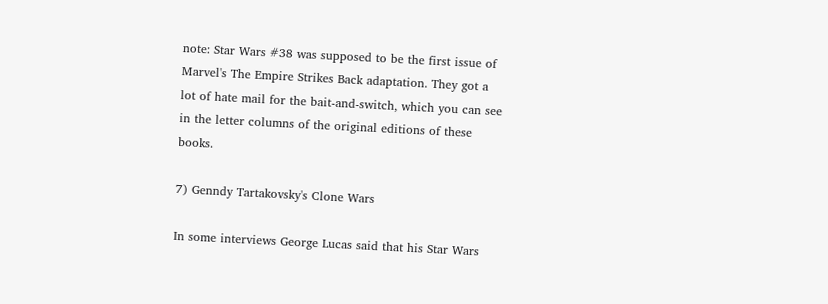note: Star Wars #38 was supposed to be the first issue of Marvel's The Empire Strikes Back adaptation. They got a lot of hate mail for the bait-and-switch, which you can see in the letter columns of the original editions of these books.

7) Genndy Tartakovsky's Clone Wars

In some interviews George Lucas said that his Star Wars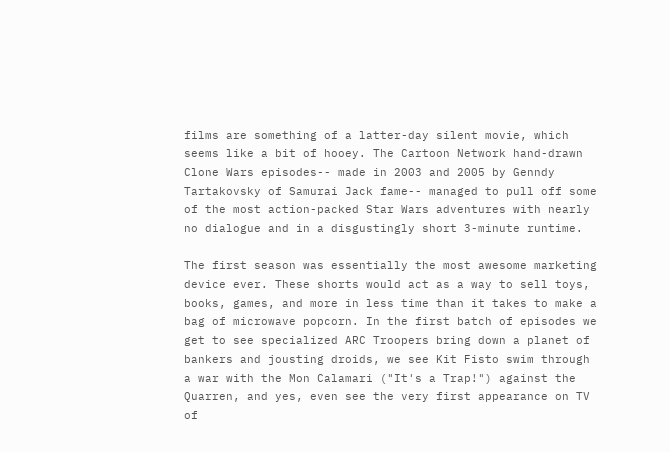films are something of a latter-day silent movie, which seems like a bit of hooey. The Cartoon Network hand-drawn Clone Wars episodes-- made in 2003 and 2005 by Genndy Tartakovsky of Samurai Jack fame-- managed to pull off some of the most action-packed Star Wars adventures with nearly no dialogue and in a disgustingly short 3-minute runtime.

The first season was essentially the most awesome marketing device ever. These shorts would act as a way to sell toys, books, games, and more in less time than it takes to make a bag of microwave popcorn. In the first batch of episodes we get to see specialized ARC Troopers bring down a planet of bankers and jousting droids, we see Kit Fisto swim through a war with the Mon Calamari ("It's a Trap!") against the Quarren, and yes, even see the very first appearance on TV of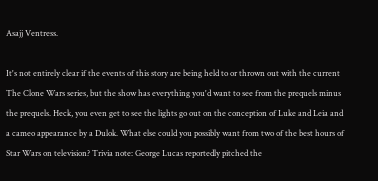Asajj Ventress.

It's not entirely clear if the events of this story are being held to or thrown out with the current The Clone Wars series, but the show has everything you'd want to see from the prequels minus the prequels. Heck, you even get to see the lights go out on the conception of Luke and Leia and a cameo appearance by a Dulok. What else could you possibly want from two of the best hours of Star Wars on television? Trivia note: George Lucas reportedly pitched the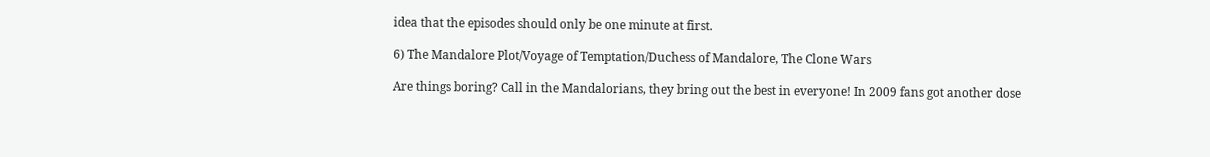idea that the episodes should only be one minute at first.

6) The Mandalore Plot/Voyage of Temptation/Duchess of Mandalore, The Clone Wars

Are things boring? Call in the Mandalorians, they bring out the best in everyone! In 2009 fans got another dose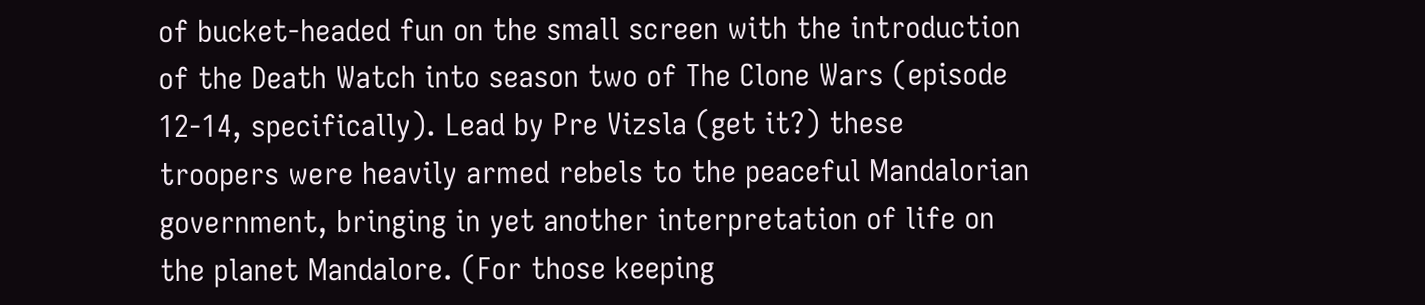of bucket-headed fun on the small screen with the introduction of the Death Watch into season two of The Clone Wars (episode 12-14, specifically). Lead by Pre Vizsla (get it?) these troopers were heavily armed rebels to the peaceful Mandalorian government, bringing in yet another interpretation of life on the planet Mandalore. (For those keeping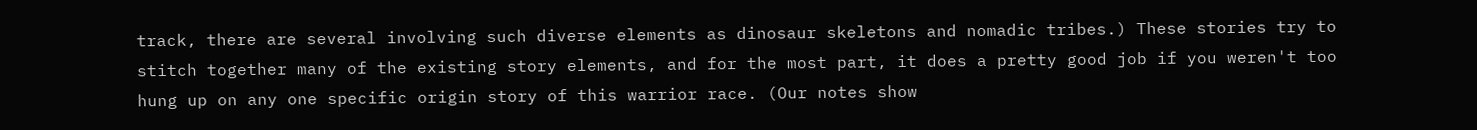track, there are several involving such diverse elements as dinosaur skeletons and nomadic tribes.) These stories try to stitch together many of the existing story elements, and for the most part, it does a pretty good job if you weren't too hung up on any one specific origin story of this warrior race. (Our notes show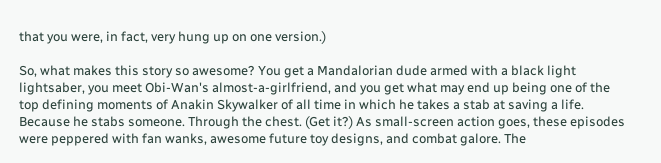that you were, in fact, very hung up on one version.)

So, what makes this story so awesome? You get a Mandalorian dude armed with a black light lightsaber, you meet Obi-Wan's almost-a-girlfriend, and you get what may end up being one of the top defining moments of Anakin Skywalker of all time in which he takes a stab at saving a life. Because he stabs someone. Through the chest. (Get it?) As small-screen action goes, these episodes were peppered with fan wanks, awesome future toy designs, and combat galore. The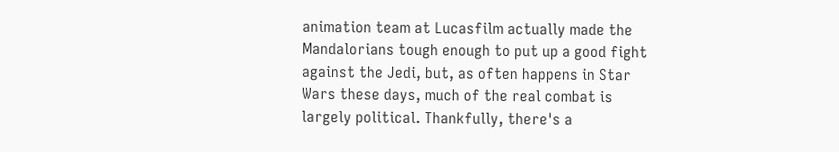animation team at Lucasfilm actually made the Mandalorians tough enough to put up a good fight against the Jedi, but, as often happens in Star Wars these days, much of the real combat is largely political. Thankfully, there's a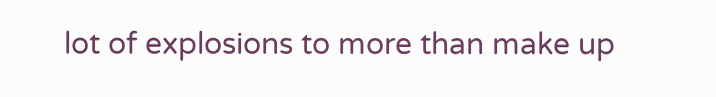lot of explosions to more than make up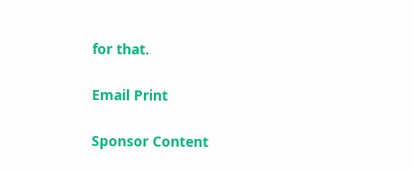for that.

Email Print

Sponsor Content